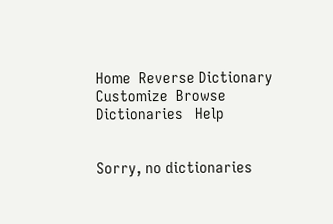Home  Reverse Dictionary  Customize  Browse Dictionaries   Help


Sorry, no dictionaries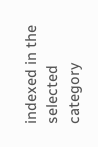indexed in the selected category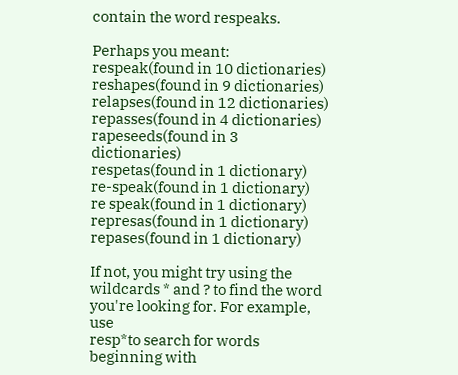contain the word respeaks.

Perhaps you meant:
respeak(found in 10 dictionaries)
reshapes(found in 9 dictionaries)
relapses(found in 12 dictionaries)
repasses(found in 4 dictionaries)
rapeseeds(found in 3 dictionaries)
respetas(found in 1 dictionary)
re-speak(found in 1 dictionary)
re speak(found in 1 dictionary)
represas(found in 1 dictionary)
repases(found in 1 dictionary)

If not, you might try using the wildcards * and ? to find the word you're looking for. For example, use
resp*to search for words beginning with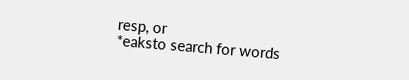resp, or
*eaksto search for words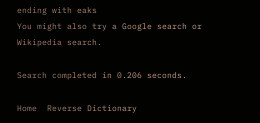ending with eaks
You might also try a Google search or Wikipedia search.

Search completed in 0.206 seconds.

Home  Reverse Dictionary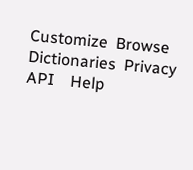Customize  Browse Dictionaries  Privacy API    Help